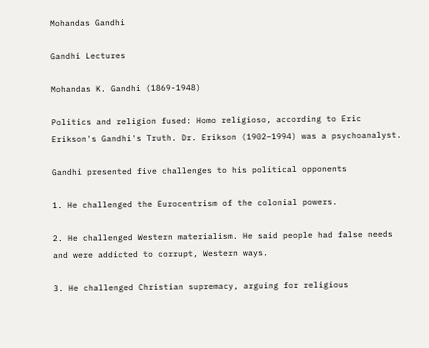Mohandas Gandhi

Gandhi Lectures

Mohandas K. Gandhi (1869-1948)

Politics and religion fused: Homo religioso, according to Eric Erikson's Gandhi's Truth. Dr. Erikson (1902–1994) was a psychoanalyst.

Gandhi presented five challenges to his political opponents

1. He challenged the Eurocentrism of the colonial powers.

2. He challenged Western materialism. He said people had false needs and were addicted to corrupt, Western ways.

3. He challenged Christian supremacy, arguing for religious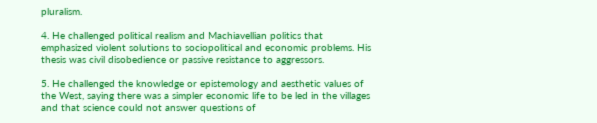pluralism.

4. He challenged political realism and Machiavellian politics that emphasized violent solutions to sociopolitical and economic problems. His thesis was civil disobedience or passive resistance to aggressors.

5. He challenged the knowledge or epistemology and aesthetic values of the West, saying there was a simpler economic life to be led in the villages and that science could not answer questions of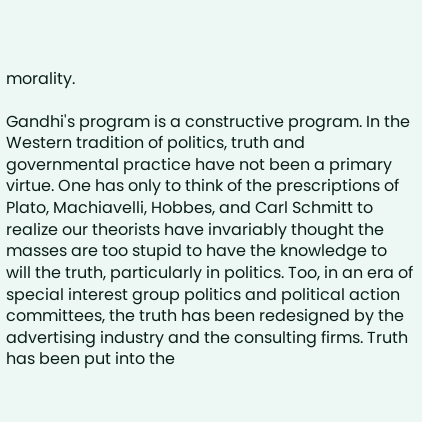morality.

Gandhi's program is a constructive program. In the Western tradition of politics, truth and governmental practice have not been a primary virtue. One has only to think of the prescriptions of Plato, Machiavelli, Hobbes, and Carl Schmitt to realize our theorists have invariably thought the masses are too stupid to have the knowledge to will the truth, particularly in politics. Too, in an era of special interest group politics and political action committees, the truth has been redesigned by the advertising industry and the consulting firms. Truth has been put into the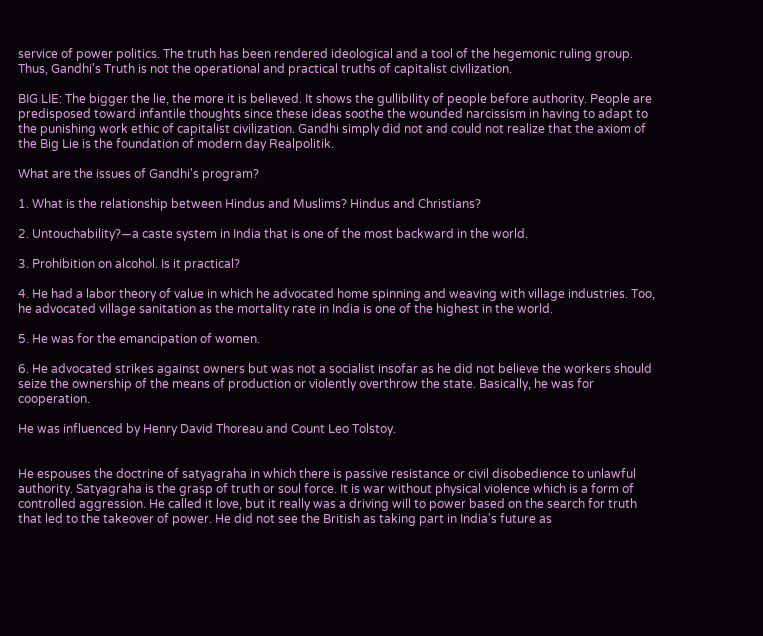service of power politics. The truth has been rendered ideological and a tool of the hegemonic ruling group. Thus, Gandhi's Truth is not the operational and practical truths of capitalist civilization.

BIG LIE: The bigger the lie, the more it is believed. It shows the gullibility of people before authority. People are predisposed toward infantile thoughts since these ideas soothe the wounded narcissism in having to adapt to the punishing work ethic of capitalist civilization. Gandhi simply did not and could not realize that the axiom of the Big Lie is the foundation of modern day Realpolitik.

What are the issues of Gandhi's program?

1. What is the relationship between Hindus and Muslims? Hindus and Christians?

2. Untouchability?—a caste system in India that is one of the most backward in the world.

3. Prohibition on alcohol. Is it practical?

4. He had a labor theory of value in which he advocated home spinning and weaving with village industries. Too, he advocated village sanitation as the mortality rate in India is one of the highest in the world.

5. He was for the emancipation of women.

6. He advocated strikes against owners but was not a socialist insofar as he did not believe the workers should seize the ownership of the means of production or violently overthrow the state. Basically, he was for cooperation.

He was influenced by Henry David Thoreau and Count Leo Tolstoy.


He espouses the doctrine of satyagraha in which there is passive resistance or civil disobedience to unlawful authority. Satyagraha is the grasp of truth or soul force. It is war without physical violence which is a form of controlled aggression. He called it love, but it really was a driving will to power based on the search for truth that led to the takeover of power. He did not see the British as taking part in India's future as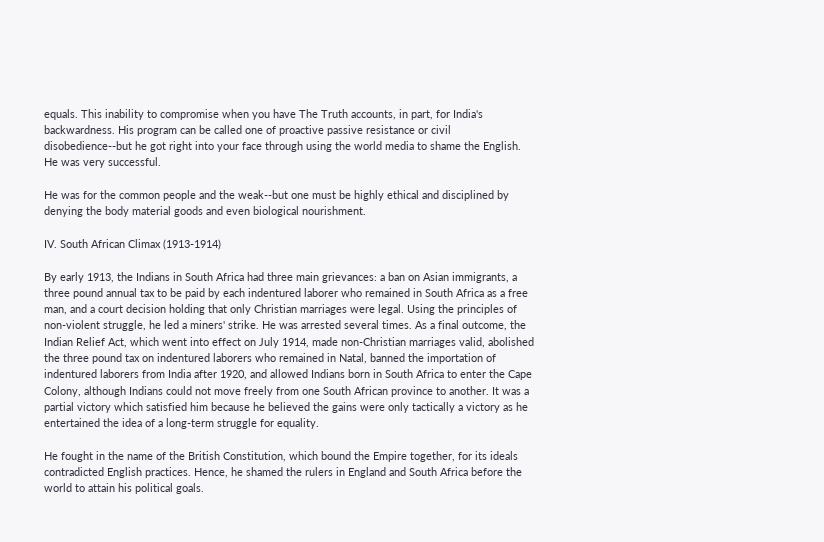equals. This inability to compromise when you have The Truth accounts, in part, for India's backwardness. His program can be called one of proactive passive resistance or civil disobedience--but he got right into your face through using the world media to shame the English. He was very successful.

He was for the common people and the weak--but one must be highly ethical and disciplined by denying the body material goods and even biological nourishment.

IV. South African Climax (1913-1914)

By early 1913, the Indians in South Africa had three main grievances: a ban on Asian immigrants, a three pound annual tax to be paid by each indentured laborer who remained in South Africa as a free man, and a court decision holding that only Christian marriages were legal. Using the principles of non-violent struggle, he led a miners' strike. He was arrested several times. As a final outcome, the Indian Relief Act, which went into effect on July 1914, made non-Christian marriages valid, abolished the three pound tax on indentured laborers who remained in Natal, banned the importation of indentured laborers from India after 1920, and allowed Indians born in South Africa to enter the Cape Colony, although Indians could not move freely from one South African province to another. It was a partial victory which satisfied him because he believed the gains were only tactically a victory as he entertained the idea of a long-term struggle for equality.

He fought in the name of the British Constitution, which bound the Empire together, for its ideals contradicted English practices. Hence, he shamed the rulers in England and South Africa before the world to attain his political goals.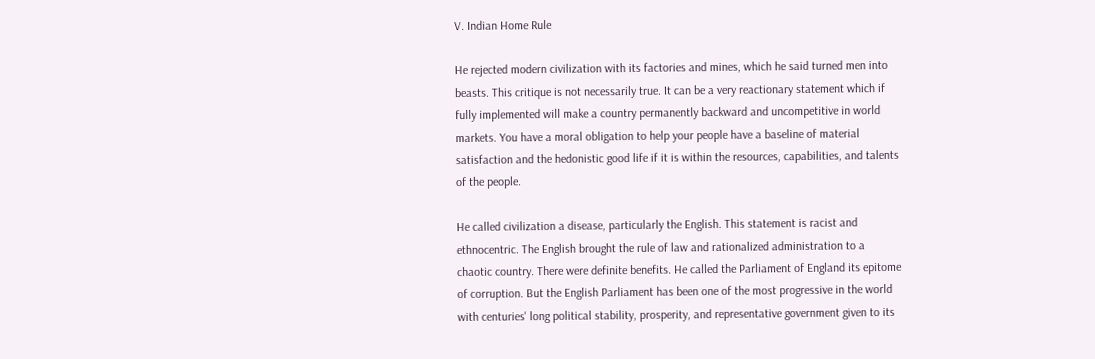V. Indian Home Rule

He rejected modern civilization with its factories and mines, which he said turned men into beasts. This critique is not necessarily true. It can be a very reactionary statement which if fully implemented will make a country permanently backward and uncompetitive in world markets. You have a moral obligation to help your people have a baseline of material satisfaction and the hedonistic good life if it is within the resources, capabilities, and talents of the people.

He called civilization a disease, particularly the English. This statement is racist and ethnocentric. The English brought the rule of law and rationalized administration to a chaotic country. There were definite benefits. He called the Parliament of England its epitome of corruption. But the English Parliament has been one of the most progressive in the world with centuries' long political stability, prosperity, and representative government given to its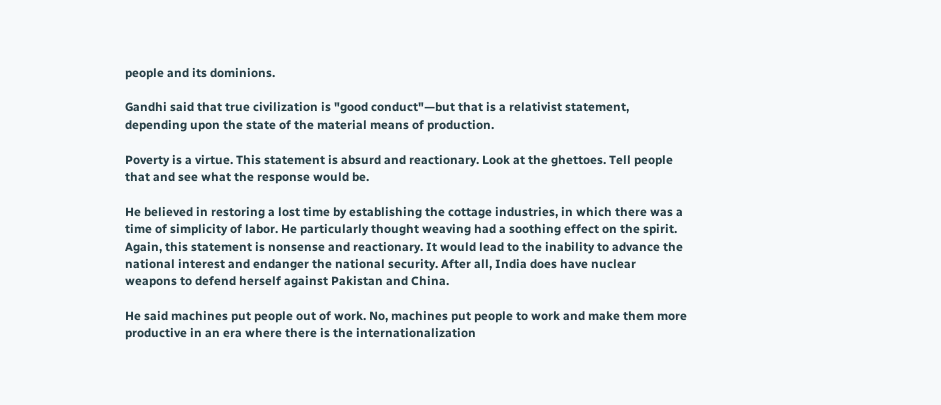people and its dominions.

Gandhi said that true civilization is "good conduct"—but that is a relativist statement, depending upon the state of the material means of production.

Poverty is a virtue. This statement is absurd and reactionary. Look at the ghettoes. Tell people that and see what the response would be.

He believed in restoring a lost time by establishing the cottage industries, in which there was a time of simplicity of labor. He particularly thought weaving had a soothing effect on the spirit. Again, this statement is nonsense and reactionary. It would lead to the inability to advance the national interest and endanger the national security. After all, India does have nuclear weapons to defend herself against Pakistan and China.

He said machines put people out of work. No, machines put people to work and make them more productive in an era where there is the internationalization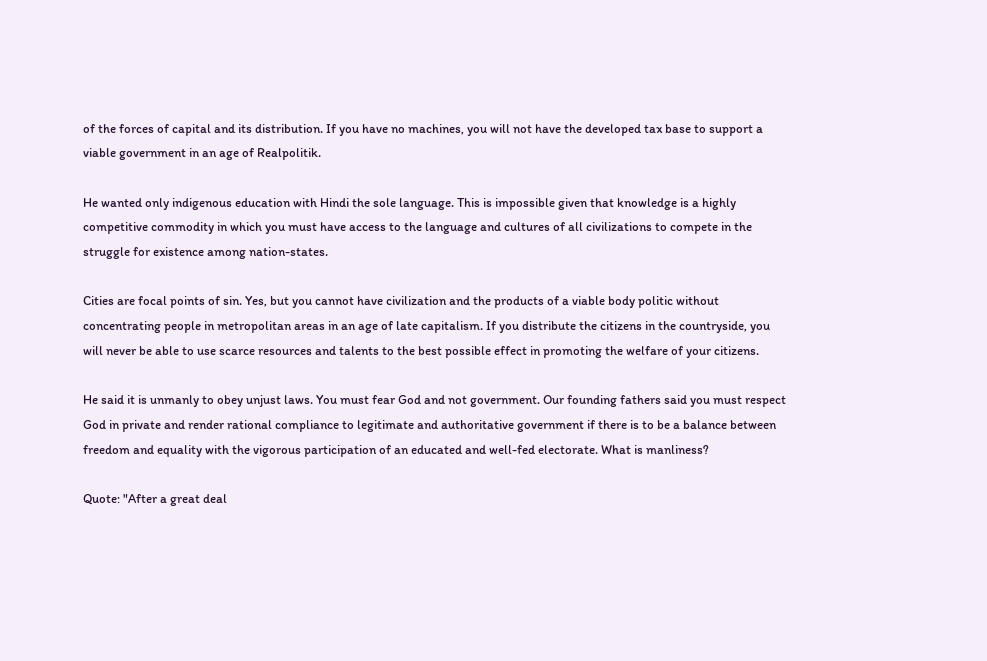of the forces of capital and its distribution. If you have no machines, you will not have the developed tax base to support a viable government in an age of Realpolitik.

He wanted only indigenous education with Hindi the sole language. This is impossible given that knowledge is a highly competitive commodity in which you must have access to the language and cultures of all civilizations to compete in the struggle for existence among nation-states.

Cities are focal points of sin. Yes, but you cannot have civilization and the products of a viable body politic without concentrating people in metropolitan areas in an age of late capitalism. If you distribute the citizens in the countryside, you will never be able to use scarce resources and talents to the best possible effect in promoting the welfare of your citizens.

He said it is unmanly to obey unjust laws. You must fear God and not government. Our founding fathers said you must respect God in private and render rational compliance to legitimate and authoritative government if there is to be a balance between freedom and equality with the vigorous participation of an educated and well-fed electorate. What is manliness?

Quote: "After a great deal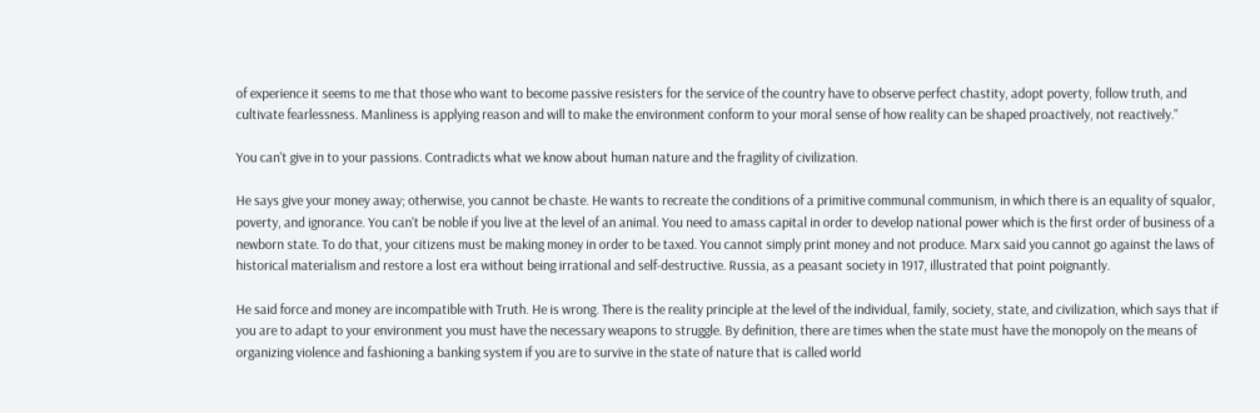of experience it seems to me that those who want to become passive resisters for the service of the country have to observe perfect chastity, adopt poverty, follow truth, and cultivate fearlessness. Manliness is applying reason and will to make the environment conform to your moral sense of how reality can be shaped proactively, not reactively."

You can't give in to your passions. Contradicts what we know about human nature and the fragility of civilization.

He says give your money away; otherwise, you cannot be chaste. He wants to recreate the conditions of a primitive communal communism, in which there is an equality of squalor, poverty, and ignorance. You can't be noble if you live at the level of an animal. You need to amass capital in order to develop national power which is the first order of business of a newborn state. To do that, your citizens must be making money in order to be taxed. You cannot simply print money and not produce. Marx said you cannot go against the laws of historical materialism and restore a lost era without being irrational and self-destructive. Russia, as a peasant society in 1917, illustrated that point poignantly.

He said force and money are incompatible with Truth. He is wrong. There is the reality principle at the level of the individual, family, society, state, and civilization, which says that if you are to adapt to your environment you must have the necessary weapons to struggle. By definition, there are times when the state must have the monopoly on the means of organizing violence and fashioning a banking system if you are to survive in the state of nature that is called world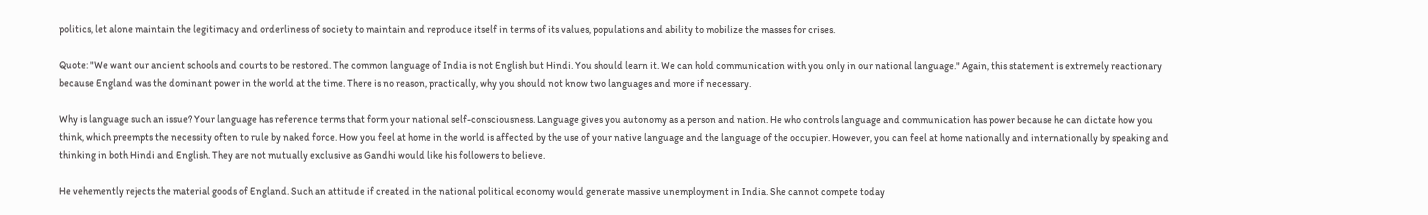politics, let alone maintain the legitimacy and orderliness of society to maintain and reproduce itself in terms of its values, populations and ability to mobilize the masses for crises.

Quote: "We want our ancient schools and courts to be restored. The common language of India is not English but Hindi. You should learn it. We can hold communication with you only in our national language." Again, this statement is extremely reactionary because England was the dominant power in the world at the time. There is no reason, practically, why you should not know two languages and more if necessary.

Why is language such an issue? Your language has reference terms that form your national self-consciousness. Language gives you autonomy as a person and nation. He who controls language and communication has power because he can dictate how you think, which preempts the necessity often to rule by naked force. How you feel at home in the world is affected by the use of your native language and the language of the occupier. However, you can feel at home nationally and internationally by speaking and thinking in both Hindi and English. They are not mutually exclusive as Gandhi would like his followers to believe.

He vehemently rejects the material goods of England. Such an attitude if created in the national political economy would generate massive unemployment in India. She cannot compete today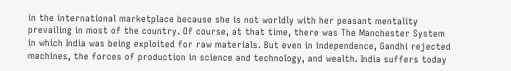in the international marketplace because she is not worldly with her peasant mentality prevailing in most of the country. Of course, at that time, there was The Manchester System in which India was being exploited for raw materials. But even in independence, Gandhi rejected machines, the forces of production in science and technology, and wealth. India suffers today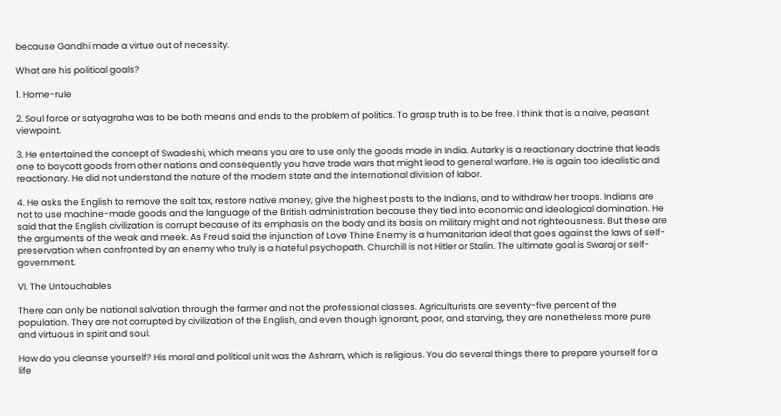because Gandhi made a virtue out of necessity.

What are his political goals?

1. Home-rule

2. Soul force or satyagraha was to be both means and ends to the problem of politics. To grasp truth is to be free. I think that is a naive, peasant viewpoint.

3. He entertained the concept of Swadeshi, which means you are to use only the goods made in India. Autarky is a reactionary doctrine that leads one to boycott goods from other nations and consequently you have trade wars that might lead to general warfare. He is again too idealistic and reactionary. He did not understand the nature of the modern state and the international division of labor.

4. He asks the English to remove the salt tax, restore native money, give the highest posts to the Indians, and to withdraw her troops. Indians are not to use machine-made goods and the language of the British administration because they tied into economic and ideological domination. He said that the English civilization is corrupt because of its emphasis on the body and its basis on military might and not righteousness. But these are the arguments of the weak and meek. As Freud said the injunction of Love Thine Enemy is a humanitarian ideal that goes against the laws of self-preservation when confronted by an enemy who truly is a hateful psychopath. Churchill is not Hitler or Stalin. The ultimate goal is Swaraj or self-government.

VI. The Untouchables

There can only be national salvation through the farmer and not the professional classes. Agriculturists are seventy-five percent of the population. They are not corrupted by civilization of the English, and even though ignorant, poor, and starving, they are nonetheless more pure and virtuous in spirit and soul.

How do you cleanse yourself? His moral and political unit was the Ashram, which is religious. You do several things there to prepare yourself for a life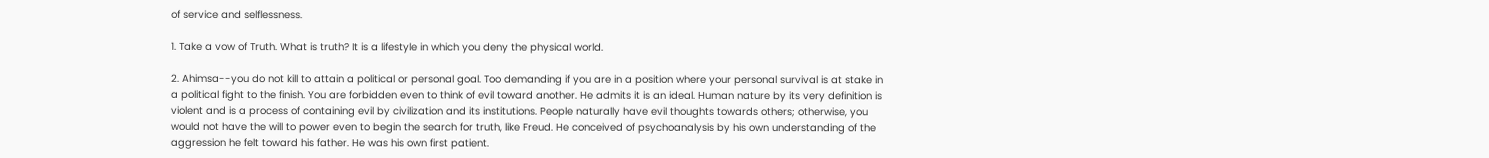of service and selflessness.

1. Take a vow of Truth. What is truth? It is a lifestyle in which you deny the physical world.

2. Ahimsa--you do not kill to attain a political or personal goal. Too demanding if you are in a position where your personal survival is at stake in a political fight to the finish. You are forbidden even to think of evil toward another. He admits it is an ideal. Human nature by its very definition is violent and is a process of containing evil by civilization and its institutions. People naturally have evil thoughts towards others; otherwise, you would not have the will to power even to begin the search for truth, like Freud. He conceived of psychoanalysis by his own understanding of the aggression he felt toward his father. He was his own first patient.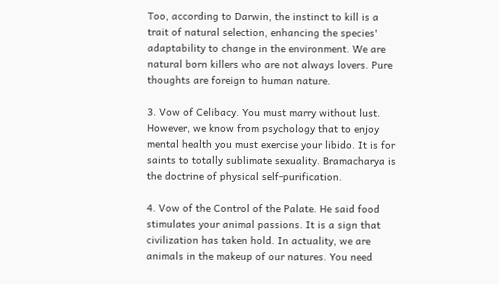Too, according to Darwin, the instinct to kill is a trait of natural selection, enhancing the species' adaptability to change in the environment. We are natural born killers who are not always lovers. Pure thoughts are foreign to human nature.

3. Vow of Celibacy. You must marry without lust. However, we know from psychology that to enjoy mental health you must exercise your libido. It is for saints to totally sublimate sexuality. Bramacharya is the doctrine of physical self-purification.

4. Vow of the Control of the Palate. He said food stimulates your animal passions. It is a sign that civilization has taken hold. In actuality, we are animals in the makeup of our natures. You need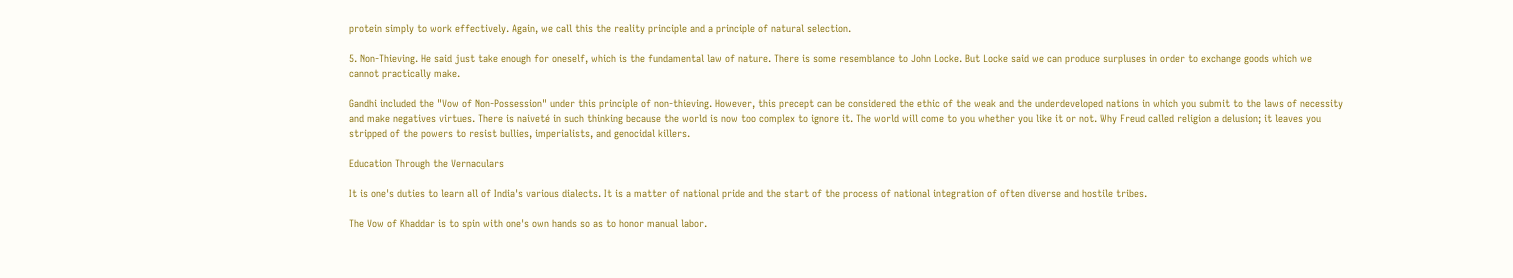protein simply to work effectively. Again, we call this the reality principle and a principle of natural selection.

5. Non-Thieving. He said just take enough for oneself, which is the fundamental law of nature. There is some resemblance to John Locke. But Locke said we can produce surpluses in order to exchange goods which we cannot practically make.

Gandhi included the "Vow of Non-Possession" under this principle of non-thieving. However, this precept can be considered the ethic of the weak and the underdeveloped nations in which you submit to the laws of necessity and make negatives virtues. There is naiveté in such thinking because the world is now too complex to ignore it. The world will come to you whether you like it or not. Why Freud called religion a delusion; it leaves you stripped of the powers to resist bullies, imperialists, and genocidal killers.

Education Through the Vernaculars

It is one's duties to learn all of India's various dialects. It is a matter of national pride and the start of the process of national integration of often diverse and hostile tribes.

The Vow of Khaddar is to spin with one's own hands so as to honor manual labor.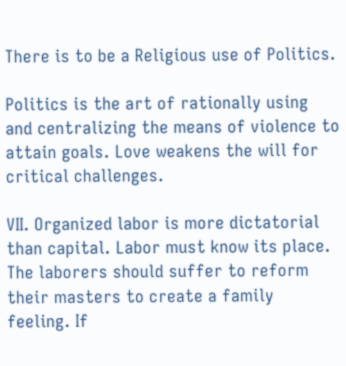There is to be a Religious use of Politics.

Politics is the art of rationally using and centralizing the means of violence to attain goals. Love weakens the will for critical challenges.

VII. Organized labor is more dictatorial than capital. Labor must know its place. The laborers should suffer to reform their masters to create a family feeling. If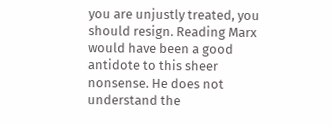you are unjustly treated, you should resign. Reading Marx would have been a good antidote to this sheer nonsense. He does not understand the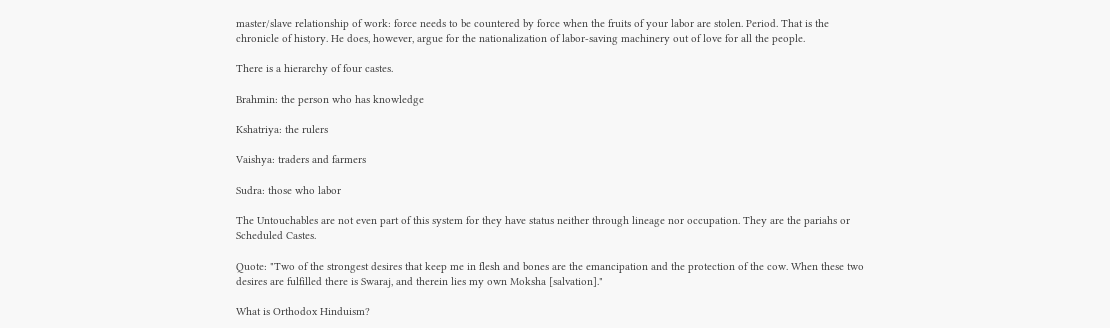master/slave relationship of work: force needs to be countered by force when the fruits of your labor are stolen. Period. That is the chronicle of history. He does, however, argue for the nationalization of labor-saving machinery out of love for all the people.

There is a hierarchy of four castes.

Brahmin: the person who has knowledge

Kshatriya: the rulers

Vaishya: traders and farmers

Sudra: those who labor

The Untouchables are not even part of this system for they have status neither through lineage nor occupation. They are the pariahs or Scheduled Castes.

Quote: "Two of the strongest desires that keep me in flesh and bones are the emancipation and the protection of the cow. When these two desires are fulfilled there is Swaraj, and therein lies my own Moksha [salvation]."

What is Orthodox Hinduism?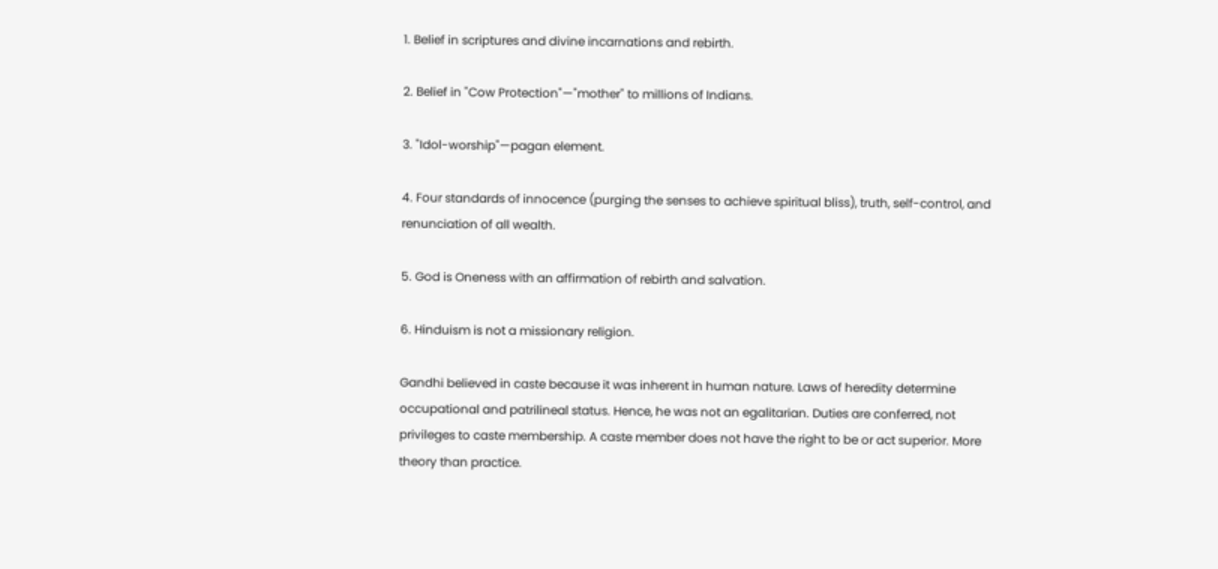1. Belief in scriptures and divine incarnations and rebirth.

2. Belief in "Cow Protection"—"mother" to millions of Indians.

3. "Idol-worship"—pagan element.

4. Four standards of innocence (purging the senses to achieve spiritual bliss), truth, self-control, and renunciation of all wealth.

5. God is Oneness with an affirmation of rebirth and salvation.

6. Hinduism is not a missionary religion.

Gandhi believed in caste because it was inherent in human nature. Laws of heredity determine occupational and patrilineal status. Hence, he was not an egalitarian. Duties are conferred, not privileges to caste membership. A caste member does not have the right to be or act superior. More theory than practice.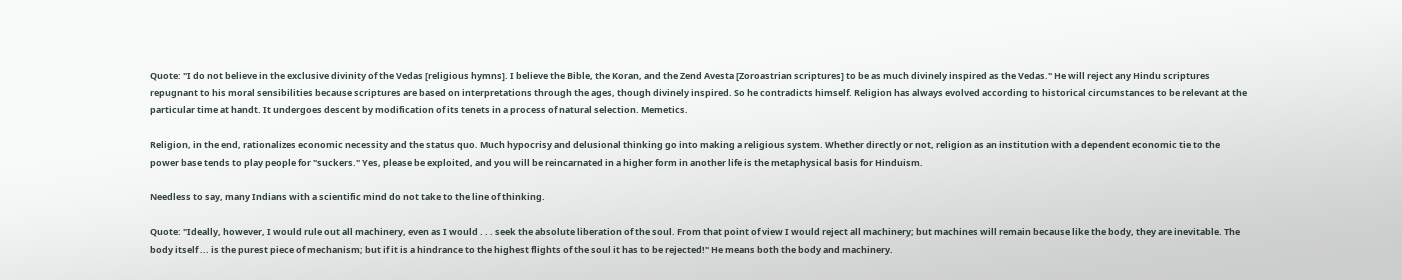Quote: "I do not believe in the exclusive divinity of the Vedas [religious hymns]. I believe the Bible, the Koran, and the Zend Avesta [Zoroastrian scriptures] to be as much divinely inspired as the Vedas." He will reject any Hindu scriptures repugnant to his moral sensibilities because scriptures are based on interpretations through the ages, though divinely inspired. So he contradicts himself. Religion has always evolved according to historical circumstances to be relevant at the particular time at handt. It undergoes descent by modification of its tenets in a process of natural selection. Memetics.

Religion, in the end, rationalizes economic necessity and the status quo. Much hypocrisy and delusional thinking go into making a religious system. Whether directly or not, religion as an institution with a dependent economic tie to the power base tends to play people for "suckers." Yes, please be exploited, and you will be reincarnated in a higher form in another life is the metaphysical basis for Hinduism.

Needless to say, many Indians with a scientific mind do not take to the line of thinking.

Quote: "Ideally, however, I would rule out all machinery, even as I would . . . seek the absolute liberation of the soul. From that point of view I would reject all machinery; but machines will remain because like the body, they are inevitable. The body itself ... is the purest piece of mechanism; but if it is a hindrance to the highest flights of the soul it has to be rejected!" He means both the body and machinery.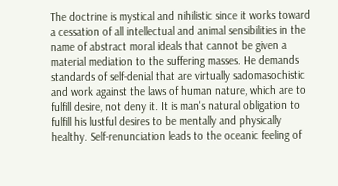The doctrine is mystical and nihilistic since it works toward a cessation of all intellectual and animal sensibilities in the name of abstract moral ideals that cannot be given a material mediation to the suffering masses. He demands standards of self-denial that are virtually sadomasochistic and work against the laws of human nature, which are to fulfill desire, not deny it. It is man's natural obligation to fulfill his lustful desires to be mentally and physically healthy. Self-renunciation leads to the oceanic feeling of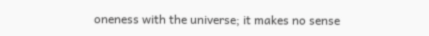oneness with the universe; it makes no sense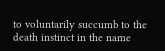to voluntarily succumb to the death instinct in the name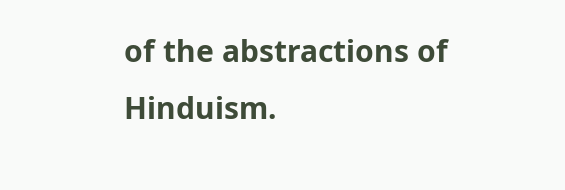of the abstractions of Hinduism.